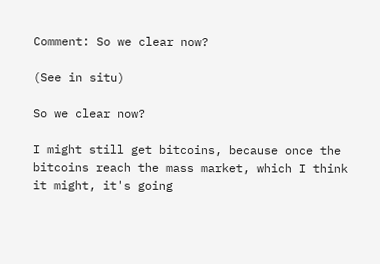Comment: So we clear now?

(See in situ)

So we clear now?

I might still get bitcoins, because once the bitcoins reach the mass market, which I think it might, it's going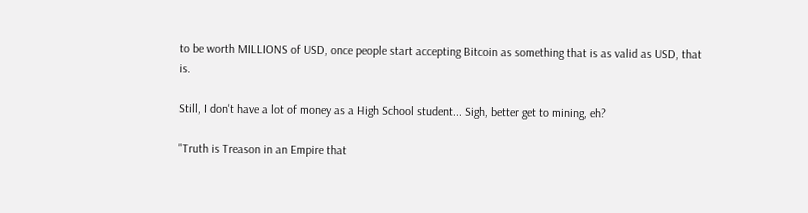to be worth MILLIONS of USD, once people start accepting Bitcoin as something that is as valid as USD, that is.

Still, I don't have a lot of money as a High School student... Sigh, better get to mining, eh?

"Truth is Treason in an Empire that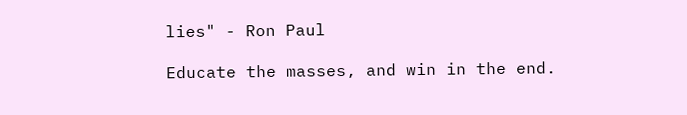lies" - Ron Paul

Educate the masses, and win in the end.